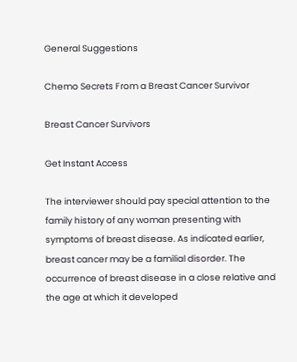General Suggestions

Chemo Secrets From a Breast Cancer Survivor

Breast Cancer Survivors

Get Instant Access

The interviewer should pay special attention to the family history of any woman presenting with symptoms of breast disease. As indicated earlier, breast cancer may be a familial disorder. The occurrence of breast disease in a close relative and the age at which it developed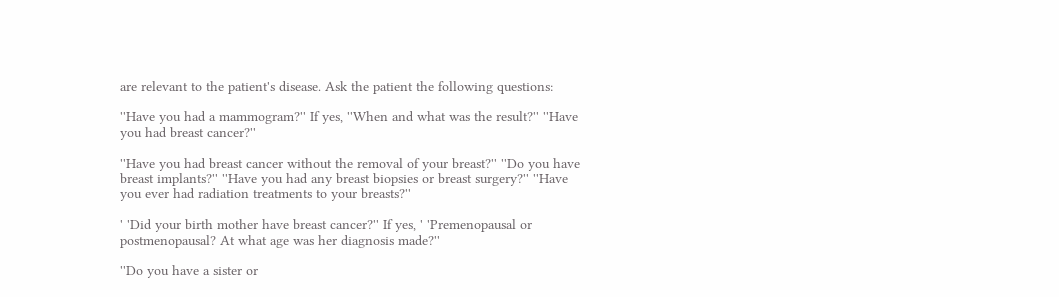are relevant to the patient's disease. Ask the patient the following questions:

''Have you had a mammogram?'' If yes, ''When and what was the result?'' ''Have you had breast cancer?''

''Have you had breast cancer without the removal of your breast?'' ''Do you have breast implants?'' ''Have you had any breast biopsies or breast surgery?'' ''Have you ever had radiation treatments to your breasts?''

' 'Did your birth mother have breast cancer?'' If yes, ' 'Premenopausal or postmenopausal? At what age was her diagnosis made?''

''Do you have a sister or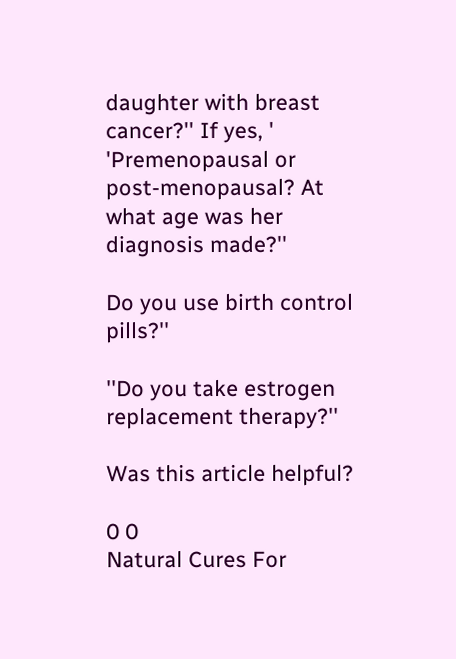daughter with breast cancer?'' If yes, ' 'Premenopausal or post-menopausal? At what age was her diagnosis made?''

Do you use birth control pills?''

''Do you take estrogen replacement therapy?''

Was this article helpful?

0 0
Natural Cures For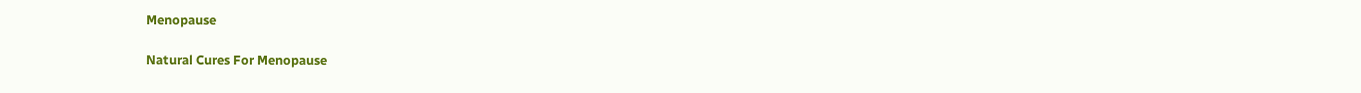Menopause

Natural Cures For Menopause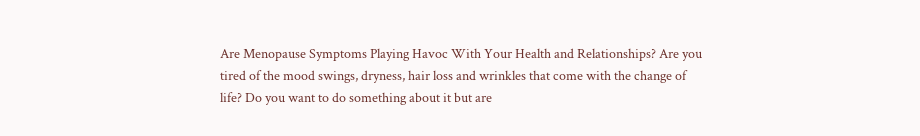Are Menopause Symptoms Playing Havoc With Your Health and Relationships? Are you tired of the mood swings, dryness, hair loss and wrinkles that come with the change of life? Do you want to do something about it but are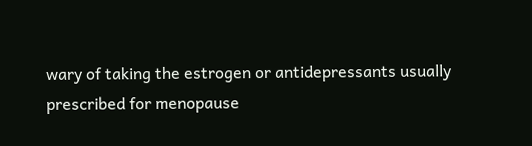wary of taking the estrogen or antidepressants usually prescribed for menopause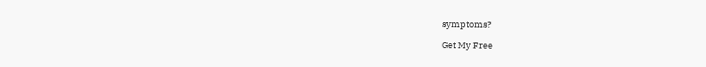symptoms?

Get My Free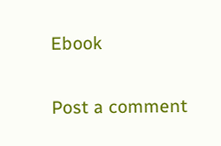Ebook

Post a comment